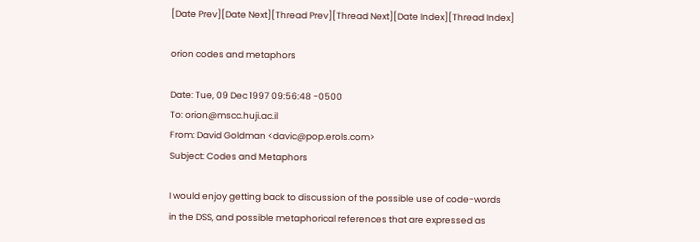[Date Prev][Date Next][Thread Prev][Thread Next][Date Index][Thread Index]

orion codes and metaphors

Date: Tue, 09 Dec 1997 09:56:48 -0500
To: orion@mscc.huji.ac.il
From: David Goldman <davic@pop.erols.com>
Subject: Codes and Metaphors

I would enjoy getting back to discussion of the possible use of code-words
in the DSS, and possible metaphorical references that are expressed as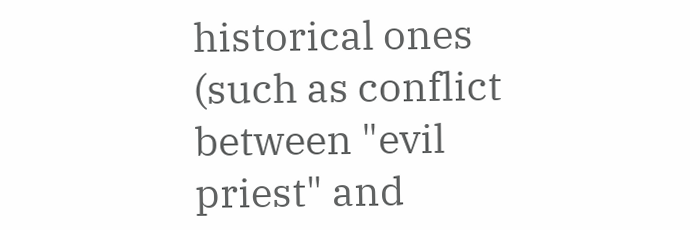historical ones (such as conflict between "evil priest" and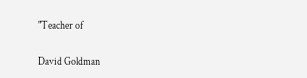"Teacher of

David Goldman